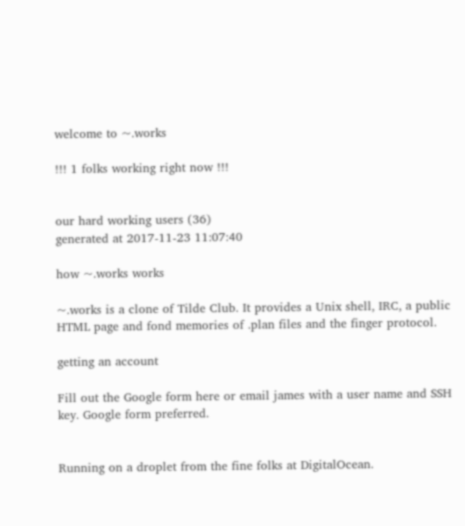welcome to ~.works

!!! 1 folks working right now !!!


our hard working users (36)
generated at 2017-11-23 11:07:40

how ~.works works

~.works is a clone of Tilde Club. It provides a Unix shell, IRC, a public HTML page and fond memories of .plan files and the finger protocol.

getting an account

Fill out the Google form here or email james with a user name and SSH key. Google form preferred.


Running on a droplet from the fine folks at DigitalOcean.